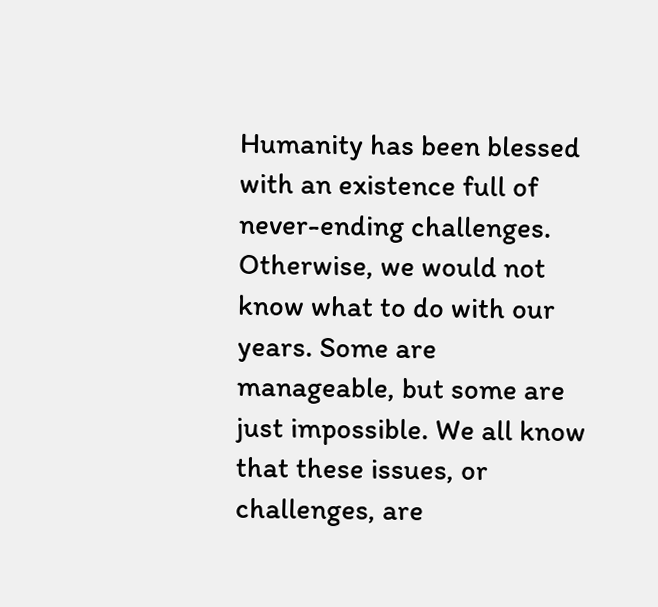Humanity has been blessed with an existence full of never-ending challenges. Otherwise, we would not know what to do with our years. Some are manageable, but some are just impossible. We all know that these issues, or challenges, are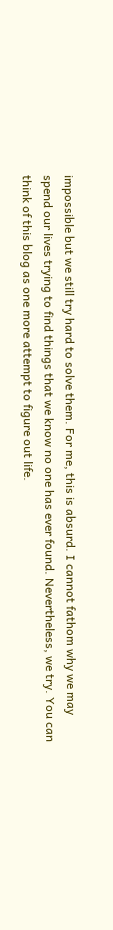impossible but we still try hard to solve them. For me, this is absurd. I cannot fathom why we may spend our lives trying to find things that we know no one has ever found. Nevertheless, we try. You can think of this blog as one more attempt to figure out life.